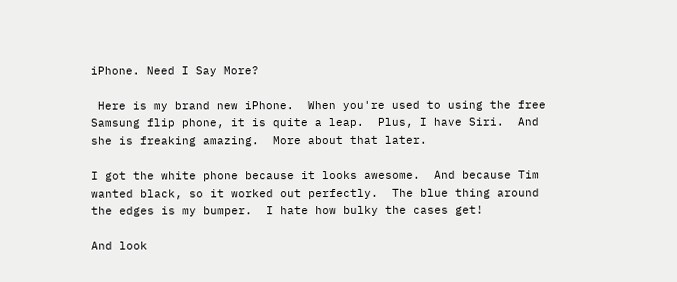iPhone. Need I Say More?

 Here is my brand new iPhone.  When you're used to using the free Samsung flip phone, it is quite a leap.  Plus, I have Siri.  And she is freaking amazing.  More about that later.

I got the white phone because it looks awesome.  And because Tim wanted black, so it worked out perfectly.  The blue thing around the edges is my bumper.  I hate how bulky the cases get!

And look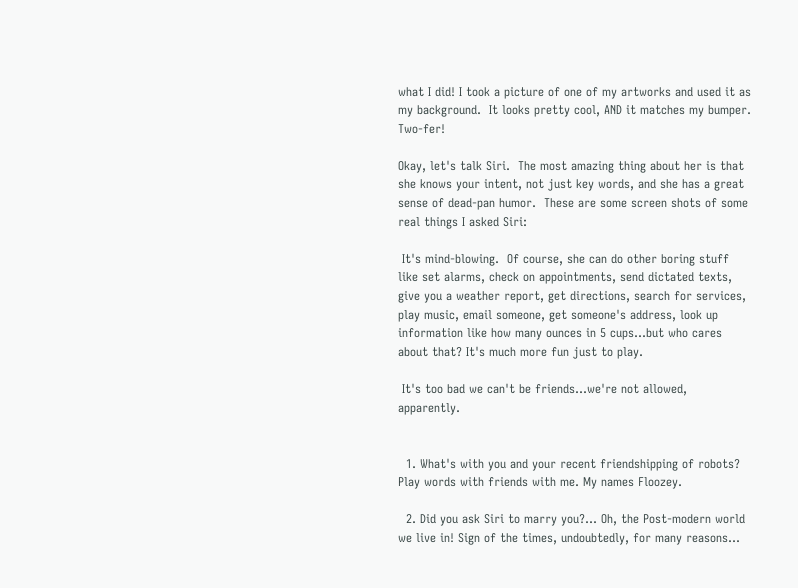what I did! I took a picture of one of my artworks and used it as my background.  It looks pretty cool, AND it matches my bumper.  Two-fer!

Okay, let's talk Siri.  The most amazing thing about her is that she knows your intent, not just key words, and she has a great sense of dead-pan humor.  These are some screen shots of some real things I asked Siri:

 It's mind-blowing.  Of course, she can do other boring stuff like set alarms, check on appointments, send dictated texts, give you a weather report, get directions, search for services, play music, email someone, get someone's address, look up information like how many ounces in 5 cups...but who cares about that? It's much more fun just to play.

 It's too bad we can't be friends...we're not allowed, apparently.


  1. What's with you and your recent friendshipping of robots? Play words with friends with me. My names Floozey.

  2. Did you ask Siri to marry you?... Oh, the Post-modern world we live in! Sign of the times, undoubtedly, for many reasons...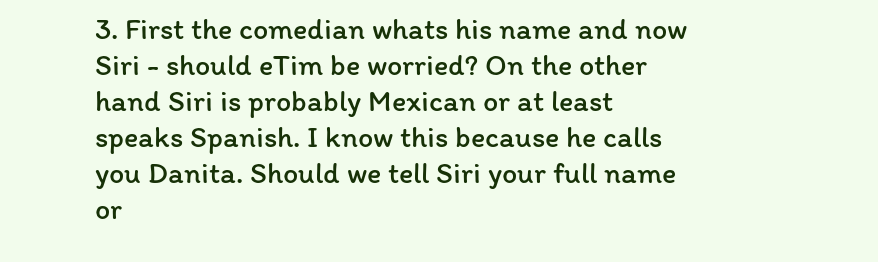3. First the comedian whats his name and now Siri - should eTim be worried? On the other hand Siri is probably Mexican or at least speaks Spanish. I know this because he calls you Danita. Should we tell Siri your full name or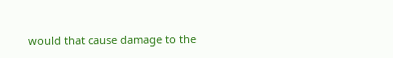would that cause damage to the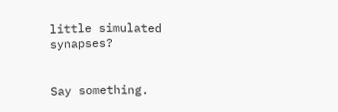little simulated synapses?


Say something.